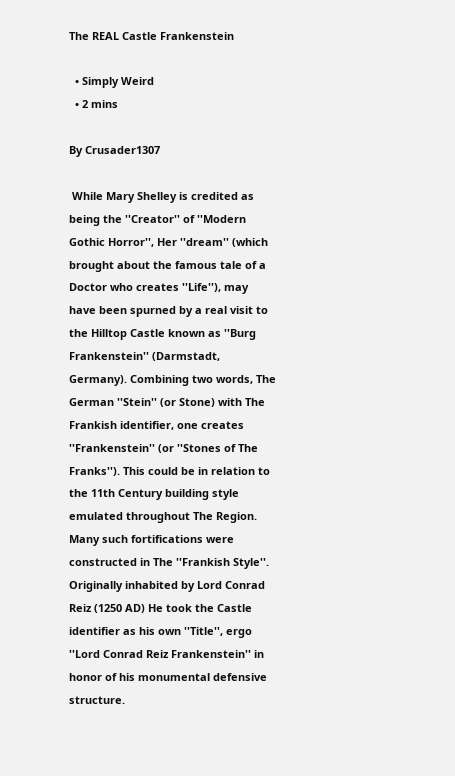The REAL Castle Frankenstein

  • Simply Weird
  • 2 mins

By Crusader1307

 While Mary Shelley is credited as being the ''Creator'' of ''Modern Gothic Horror'', Her ''dream'' (which brought about the famous tale of a Doctor who creates ''Life''), may have been spurned by a real visit to the Hilltop Castle known as ''Burg Frankenstein'' (Darmstadt, Germany). Combining two words, The German ''Stein'' (or Stone) with The Frankish identifier, one creates ''Frankenstein'' (or ''Stones of The Franks''). This could be in relation to the 11th Century building style emulated throughout The Region. Many such fortifications were constructed in The ''Frankish Style''. Originally inhabited by Lord Conrad Reiz (1250 AD) He took the Castle identifier as his own ''Title'', ergo ''Lord Conrad Reiz Frankenstein'' in honor of his monumental defensive structure.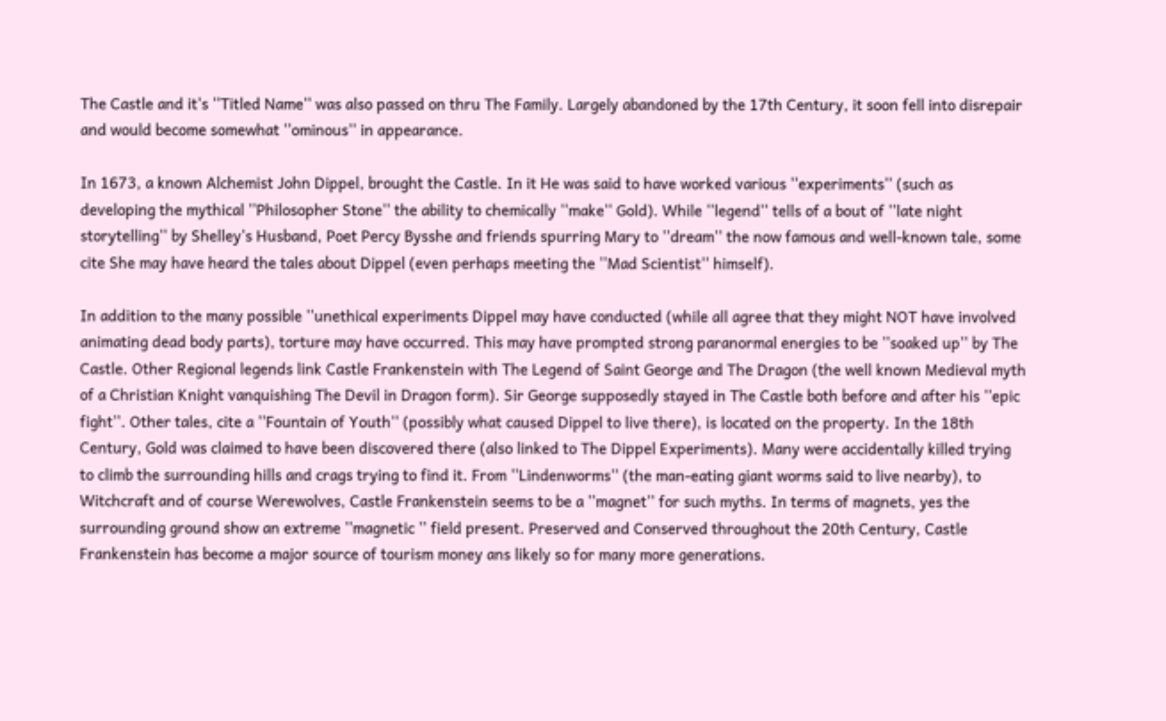The Castle and it's ''Titled Name'' was also passed on thru The Family. Largely abandoned by the 17th Century, it soon fell into disrepair and would become somewhat ''ominous'' in appearance.

In 1673, a known Alchemist John Dippel, brought the Castle. In it He was said to have worked various ''experiments'' (such as developing the mythical ''Philosopher Stone'' the ability to chemically ''make'' Gold). While ''legend'' tells of a bout of ''late night storytelling'' by Shelley's Husband, Poet Percy Bysshe and friends spurring Mary to ''dream'' the now famous and well-known tale, some cite She may have heard the tales about Dippel (even perhaps meeting the ''Mad Scientist'' himself).

In addition to the many possible ''unethical experiments Dippel may have conducted (while all agree that they might NOT have involved animating dead body parts), torture may have occurred. This may have prompted strong paranormal energies to be ''soaked up'' by The Castle. Other Regional legends link Castle Frankenstein with The Legend of Saint George and The Dragon (the well known Medieval myth of a Christian Knight vanquishing The Devil in Dragon form). Sir George supposedly stayed in The Castle both before and after his ''epic fight''. Other tales, cite a ''Fountain of Youth'' (possibly what caused Dippel to live there), is located on the property. In the 18th Century, Gold was claimed to have been discovered there (also linked to The Dippel Experiments). Many were accidentally killed trying to climb the surrounding hills and crags trying to find it. From ''Lindenworms'' (the man-eating giant worms said to live nearby), to Witchcraft and of course Werewolves, Castle Frankenstein seems to be a ''magnet'' for such myths. In terms of magnets, yes the surrounding ground show an extreme ''magnetic '' field present. Preserved and Conserved throughout the 20th Century, Castle Frankenstein has become a major source of tourism money ans likely so for many more generations.